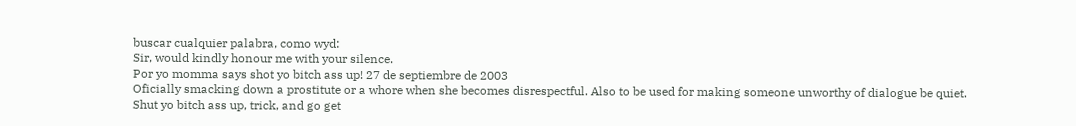buscar cualquier palabra, como wyd:
Sir, would kindly honour me with your silence.
Por yo momma says shot yo bitch ass up! 27 de septiembre de 2003
Oficially smacking down a prostitute or a whore when she becomes disrespectful. Also to be used for making someone unworthy of dialogue be quiet.
Shut yo bitch ass up, trick, and go get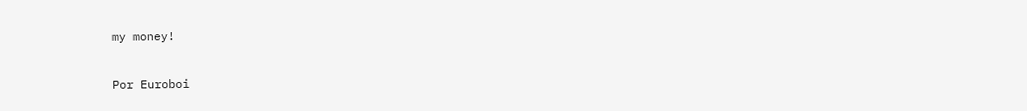my money!

Por Euroboi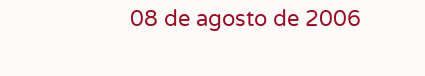08 de agosto de 2006